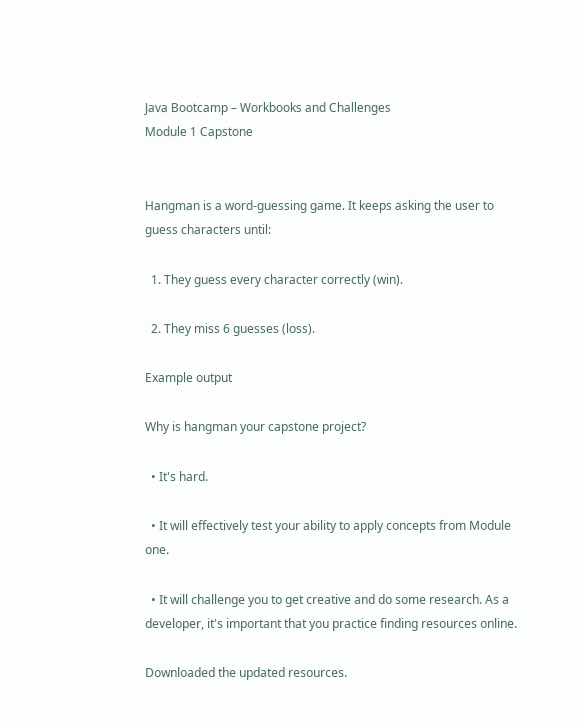Java Bootcamp – Workbooks and Challenges
Module 1 Capstone


Hangman is a word-guessing game. It keeps asking the user to guess characters until:

  1. They guess every character correctly (win).

  2. They miss 6 guesses (loss).

Example output

Why is hangman your capstone project?

  • It's hard.

  • It will effectively test your ability to apply concepts from Module one.

  • It will challenge you to get creative and do some research. As a developer, it's important that you practice finding resources online.

Downloaded the updated resources.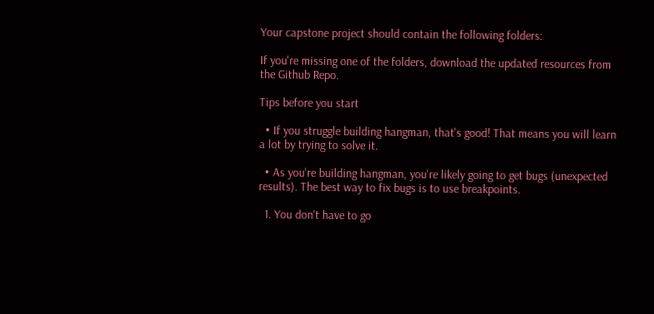Your capstone project should contain the following folders:

If you're missing one of the folders, download the updated resources from the Github Repo.

Tips before you start

  • If you struggle building hangman, that's good! That means you will learn a lot by trying to solve it.

  • As you're building hangman, you're likely going to get bugs (unexpected results). The best way to fix bugs is to use breakpoints.

  1. You don't have to go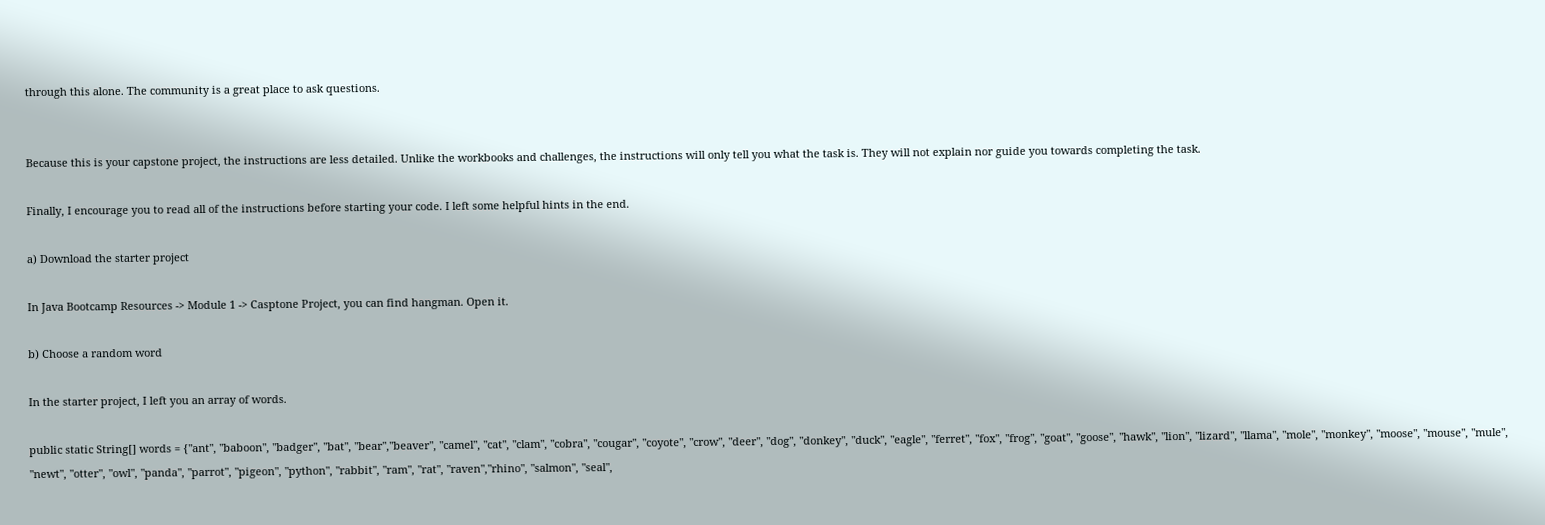through this alone. The community is a great place to ask questions.


Because this is your capstone project, the instructions are less detailed. Unlike the workbooks and challenges, the instructions will only tell you what the task is. They will not explain nor guide you towards completing the task.

Finally, I encourage you to read all of the instructions before starting your code. I left some helpful hints in the end.

a) Download the starter project

In Java Bootcamp Resources -> Module 1 -> Casptone Project, you can find hangman. Open it.

b) Choose a random word

In the starter project, I left you an array of words.

public static String[] words = {"ant", "baboon", "badger", "bat", "bear","beaver", "camel", "cat", "clam", "cobra", "cougar", "coyote", "crow", "deer", "dog", "donkey", "duck", "eagle", "ferret", "fox", "frog", "goat", "goose", "hawk", "lion", "lizard", "llama", "mole", "monkey", "moose", "mouse", "mule", "newt", "otter", "owl", "panda", "parrot", "pigeon", "python", "rabbit", "ram", "rat", "raven","rhino", "salmon", "seal",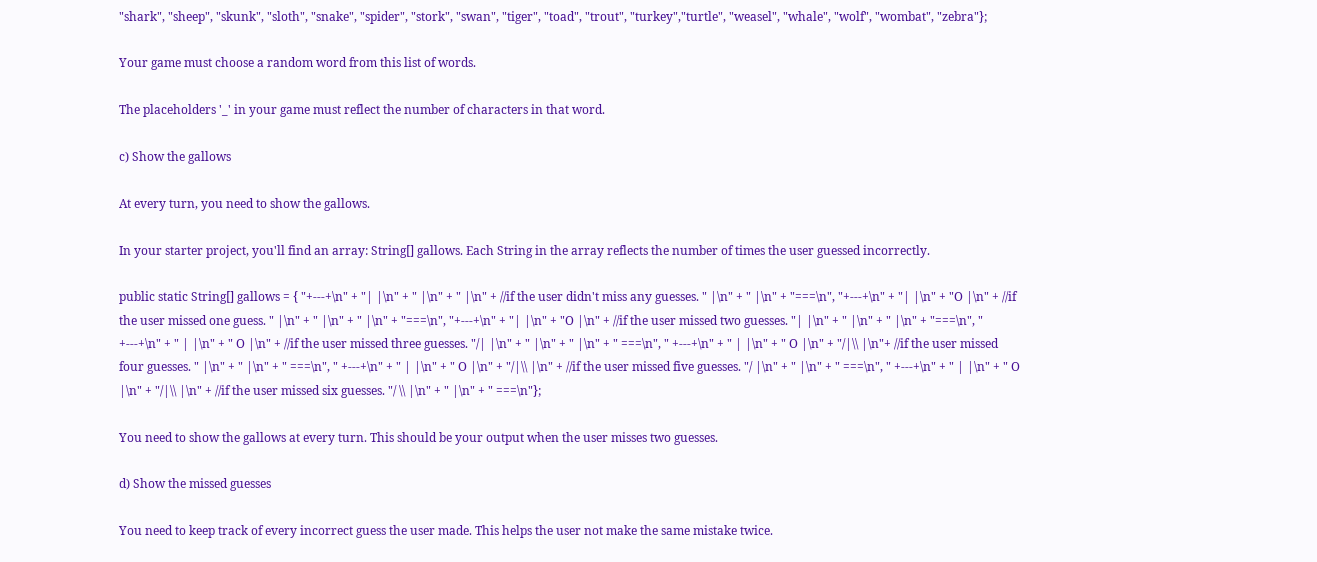"shark", "sheep", "skunk", "sloth", "snake", "spider", "stork", "swan", "tiger", "toad", "trout", "turkey","turtle", "weasel", "whale", "wolf", "wombat", "zebra"};

Your game must choose a random word from this list of words.

The placeholders '_' in your game must reflect the number of characters in that word.

c) Show the gallows

At every turn, you need to show the gallows.

In your starter project, you'll find an array: String[] gallows. Each String in the array reflects the number of times the user guessed incorrectly.

public static String[] gallows = { "+---+\n" + "| |\n" + " |\n" + " |\n" + //if the user didn't miss any guesses. " |\n" + " |\n" + "===\n", "+---+\n" + "| |\n" + "O |\n" + //if the user missed one guess. " |\n" + " |\n" + " |\n" + "===\n", "+---+\n" + "| |\n" + "O |\n" + //if the user missed two guesses. "| |\n" + " |\n" + " |\n" + "===\n", " +---+\n" + " | |\n" + " O |\n" + //if the user missed three guesses. "/| |\n" + " |\n" + " |\n" + " ===\n", " +---+\n" + " | |\n" + " O |\n" + "/|\\ |\n"+ //if the user missed four guesses. " |\n" + " |\n" + " ===\n", " +---+\n" + " | |\n" + " O |\n" + "/|\\ |\n" + //if the user missed five guesses. "/ |\n" + " |\n" + " ===\n", " +---+\n" + " | |\n" + " O |\n" + "/|\\ |\n" + //if the user missed six guesses. "/ \\ |\n" + " |\n" + " ===\n"};

You need to show the gallows at every turn. This should be your output when the user misses two guesses.

d) Show the missed guesses

You need to keep track of every incorrect guess the user made. This helps the user not make the same mistake twice.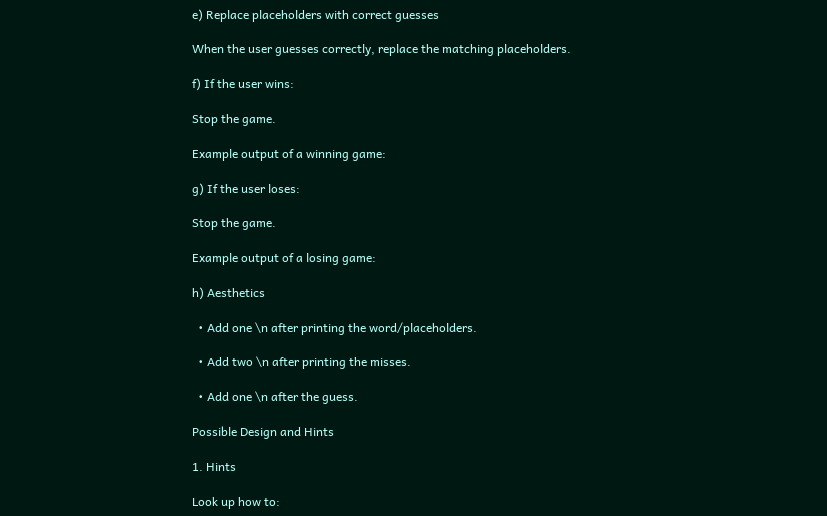e) Replace placeholders with correct guesses

When the user guesses correctly, replace the matching placeholders.

f) If the user wins:

Stop the game.

Example output of a winning game:

g) If the user loses:

Stop the game.

Example output of a losing game:

h) Aesthetics

  • Add one \n after printing the word/placeholders.

  • Add two \n after printing the misses.

  • Add one \n after the guess.

Possible Design and Hints

1. Hints

Look up how to: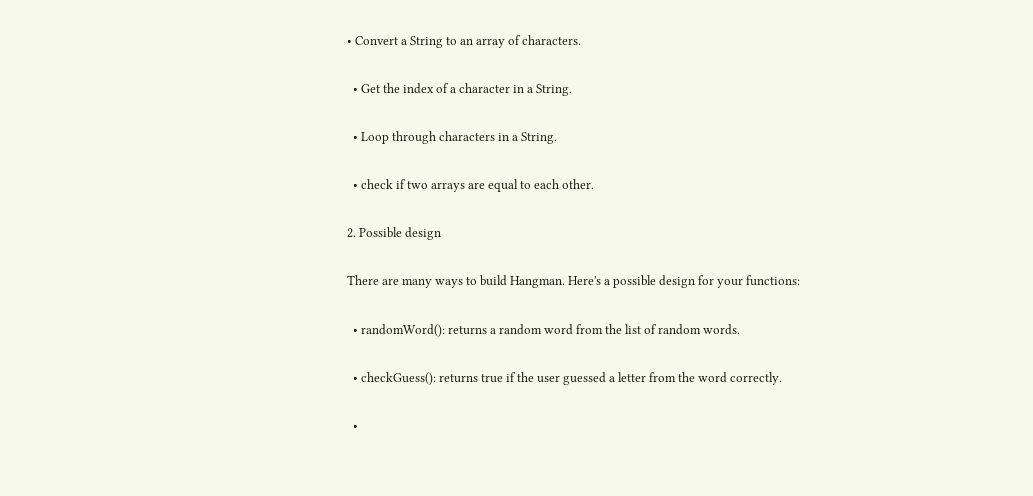• Convert a String to an array of characters.

  • Get the index of a character in a String.

  • Loop through characters in a String.

  • check if two arrays are equal to each other.

2. Possible design

There are many ways to build Hangman. Here's a possible design for your functions:

  • randomWord(): returns a random word from the list of random words.

  • checkGuess(): returns true if the user guessed a letter from the word correctly.

  •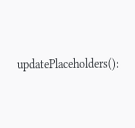updatePlaceholders():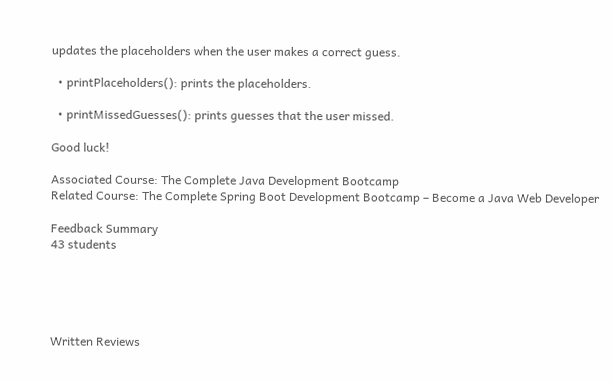updates the placeholders when the user makes a correct guess.

  • printPlaceholders(): prints the placeholders.

  • printMissedGuesses(): prints guesses that the user missed.

Good luck!

Associated Course: The Complete Java Development Bootcamp
Related Course: The Complete Spring Boot Development Bootcamp – Become a Java Web Developer

Feedback Summary
43 students





Written Reviews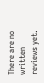There are no written reviews yet.